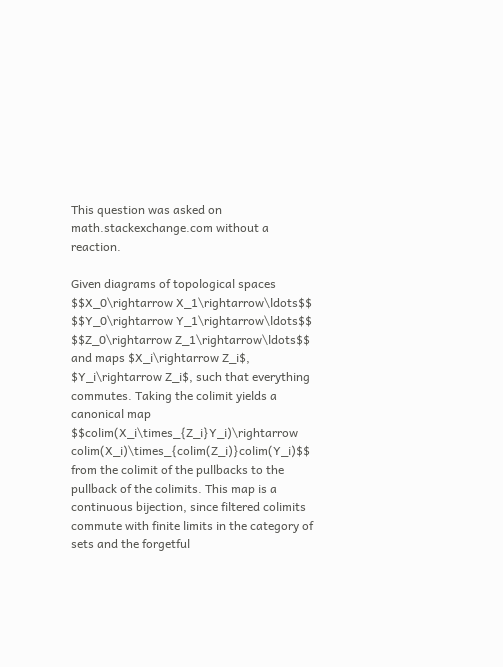This question was asked on math.stackexchange.com without a reaction.

Given diagrams of topological spaces $$X_0\rightarrow X_1\rightarrow\ldots$$ $$Y_0\rightarrow Y_1\rightarrow\ldots$$ $$Z_0\rightarrow Z_1\rightarrow\ldots$$ and maps $X_i\rightarrow Z_i$, $Y_i\rightarrow Z_i$, such that everything commutes. Taking the colimit yields a canonical map $$colim(X_i\times_{Z_i}Y_i)\rightarrow colim(X_i)\times_{colim(Z_i)}colim(Y_i)$$ from the colimit of the pullbacks to the pullback of the colimits. This map is a continuous bijection, since filtered colimits commute with finite limits in the category of sets and the forgetful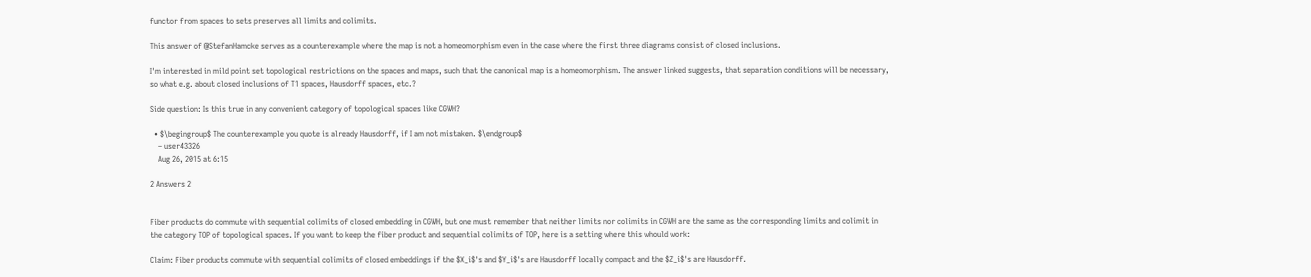functor from spaces to sets preserves all limits and colimits.

This answer of @StefanHamcke serves as a counterexample where the map is not a homeomorphism even in the case where the first three diagrams consist of closed inclusions.

I'm interested in mild point set topological restrictions on the spaces and maps, such that the canonical map is a homeomorphism. The answer linked suggests, that separation conditions will be necessary, so what e.g. about closed inclusions of T1 spaces, Hausdorff spaces, etc.?

Side question: Is this true in any convenient category of topological spaces like CGWH?

  • $\begingroup$ The counterexample you quote is already Hausdorff, if I am not mistaken. $\endgroup$
    – user43326
    Aug 26, 2015 at 6:15

2 Answers 2


Fiber products do commute with sequential colimits of closed embedding in CGWH, but one must remember that neither limits nor colimits in CGWH are the same as the corresponding limits and colimit in the category TOP of topological spaces. If you want to keep the fiber product and sequential colimits of TOP, here is a setting where this whould work:

Claim: Fiber products commute with sequential colimits of closed embeddings if the $X_i$'s and $Y_i$'s are Hausdorff locally compact and the $Z_i$'s are Hausdorff.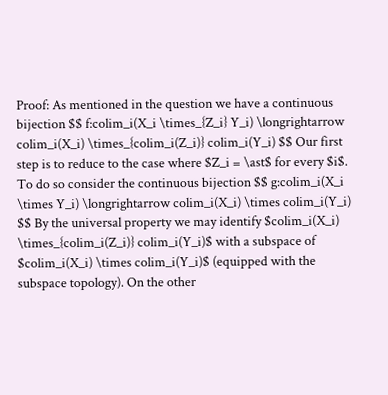Proof: As mentioned in the question we have a continuous bijection $$ f:colim_i(X_i \times_{Z_i} Y_i) \longrightarrow colim_i(X_i) \times_{colim_i(Z_i)} colim_i(Y_i) $$ Our first step is to reduce to the case where $Z_i = \ast$ for every $i$. To do so consider the continuous bijection $$ g:colim_i(X_i \times Y_i) \longrightarrow colim_i(X_i) \times colim_i(Y_i) $$ By the universal property we may identify $colim_i(X_i) \times_{colim_i(Z_i)} colim_i(Y_i)$ with a subspace of $colim_i(X_i) \times colim_i(Y_i)$ (equipped with the subspace topology). On the other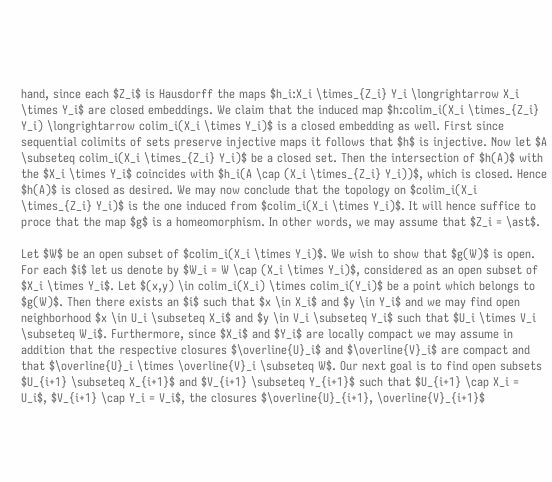hand, since each $Z_i$ is Hausdorff the maps $h_i:X_i \times_{Z_i} Y_i \longrightarrow X_i \times Y_i$ are closed embeddings. We claim that the induced map $h:colim_i(X_i \times_{Z_i} Y_i) \longrightarrow colim_i(X_i \times Y_i)$ is a closed embedding as well. First since sequential colimits of sets preserve injective maps it follows that $h$ is injective. Now let $A \subseteq colim_i(X_i \times_{Z_i} Y_i)$ be a closed set. Then the intersection of $h(A)$ with the $X_i \times Y_i$ coincides with $h_i(A \cap (X_i \times_{Z_i} Y_i))$, which is closed. Hence $h(A)$ is closed as desired. We may now conclude that the topology on $colim_i(X_i \times_{Z_i} Y_i)$ is the one induced from $colim_i(X_i \times Y_i)$. It will hence suffice to proce that the map $g$ is a homeomorphism. In other words, we may assume that $Z_i = \ast$.

Let $W$ be an open subset of $colim_i(X_i \times Y_i)$. We wish to show that $g(W)$ is open. For each $i$ let us denote by $W_i = W \cap (X_i \times Y_i)$, considered as an open subset of $X_i \times Y_i$. Let $(x,y) \in colim_i(X_i) \times colim_i(Y_i)$ be a point which belongs to $g(W)$. Then there exists an $i$ such that $x \in X_i$ and $y \in Y_i$ and we may find open neighborhood $x \in U_i \subseteq X_i$ and $y \in V_i \subseteq Y_i$ such that $U_i \times V_i \subseteq W_i$. Furthermore, since $X_i$ and $Y_i$ are locally compact we may assume in addition that the respective closures $\overline{U}_i$ and $\overline{V}_i$ are compact and that $\overline{U}_i \times \overline{V}_i \subseteq W$. Our next goal is to find open subsets $U_{i+1} \subseteq X_{i+1}$ and $V_{i+1} \subseteq Y_{i+1}$ such that $U_{i+1} \cap X_i = U_i$, $V_{i+1} \cap Y_i = V_i$, the closures $\overline{U}_{i+1}, \overline{V}_{i+1}$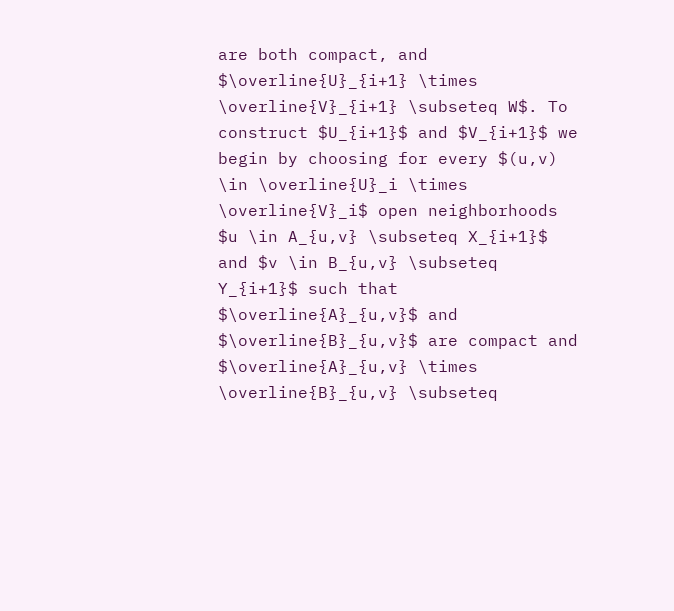are both compact, and $\overline{U}_{i+1} \times \overline{V}_{i+1} \subseteq W$. To construct $U_{i+1}$ and $V_{i+1}$ we begin by choosing for every $(u,v) \in \overline{U}_i \times \overline{V}_i$ open neighborhoods $u \in A_{u,v} \subseteq X_{i+1}$ and $v \in B_{u,v} \subseteq Y_{i+1}$ such that $\overline{A}_{u,v}$ and $\overline{B}_{u,v}$ are compact and $\overline{A}_{u,v} \times \overline{B}_{u,v} \subseteq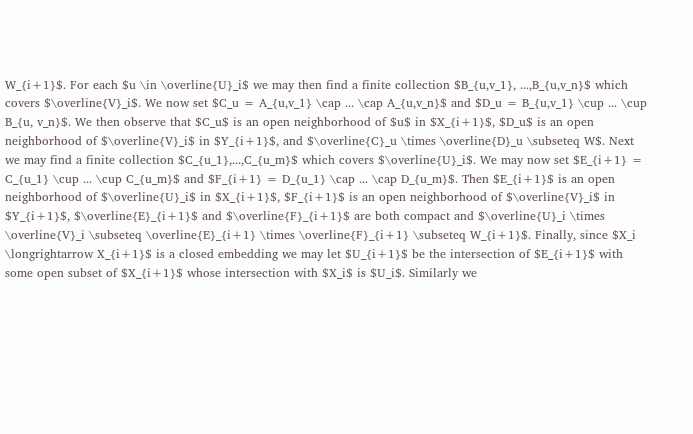W_{i+1}$. For each $u \in \overline{U}_i$ we may then find a finite collection $B_{u,v_1}, ...,B_{u,v_n}$ which covers $\overline{V}_i$. We now set $C_u = A_{u,v_1} \cap ... \cap A_{u,v_n}$ and $D_u = B_{u,v_1} \cup ... \cup B_{u, v_n}$. We then observe that $C_u$ is an open neighborhood of $u$ in $X_{i+1}$, $D_u$ is an open neighborhood of $\overline{V}_i$ in $Y_{i+1}$, and $\overline{C}_u \times \overline{D}_u \subseteq W$. Next we may find a finite collection $C_{u_1},...,C_{u_m}$ which covers $\overline{U}_i$. We may now set $E_{i+1} = C_{u_1} \cup ... \cup C_{u_m}$ and $F_{i+1} = D_{u_1} \cap ... \cap D_{u_m}$. Then $E_{i+1}$ is an open neighborhood of $\overline{U}_i$ in $X_{i+1}$, $F_{i+1}$ is an open neighborhood of $\overline{V}_i$ in $Y_{i+1}$, $\overline{E}_{i+1}$ and $\overline{F}_{i+1}$ are both compact and $\overline{U}_i \times \overline{V}_i \subseteq \overline{E}_{i+1} \times \overline{F}_{i+1} \subseteq W_{i+1}$. Finally, since $X_i \longrightarrow X_{i+1}$ is a closed embedding we may let $U_{i+1}$ be the intersection of $E_{i+1}$ with some open subset of $X_{i+1}$ whose intersection with $X_i$ is $U_i$. Similarly we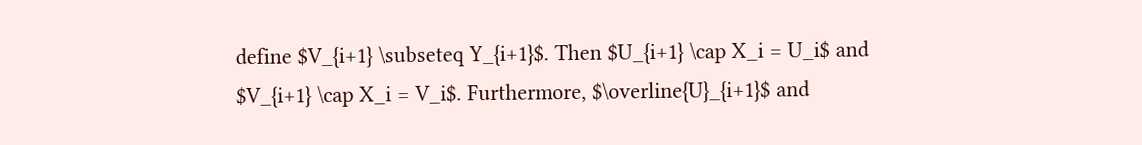define $V_{i+1} \subseteq Y_{i+1}$. Then $U_{i+1} \cap X_i = U_i$ and $V_{i+1} \cap X_i = V_i$. Furthermore, $\overline{U}_{i+1}$ and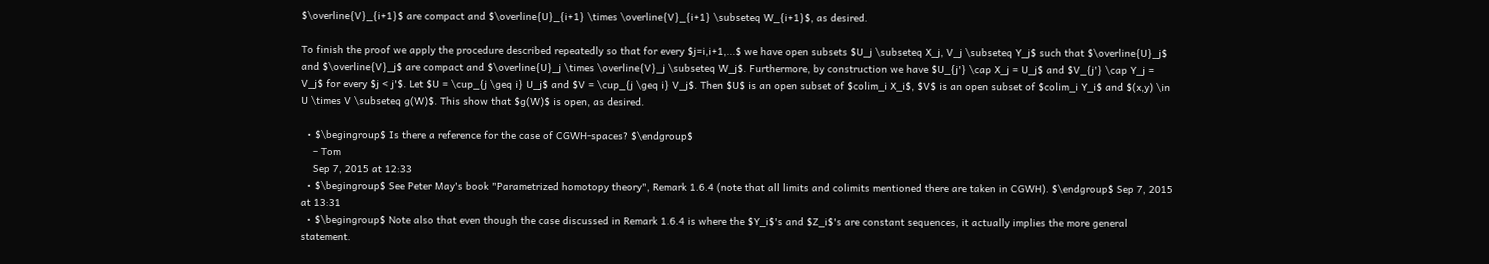$\overline{V}_{i+1}$ are compact and $\overline{U}_{i+1} \times \overline{V}_{i+1} \subseteq W_{i+1}$, as desired.

To finish the proof we apply the procedure described repeatedly so that for every $j=i,i+1,...$ we have open subsets $U_j \subseteq X_j, V_j \subseteq Y_j$ such that $\overline{U}_j$ and $\overline{V}_j$ are compact and $\overline{U}_j \times \overline{V}_j \subseteq W_j$. Furthermore, by construction we have $U_{j'} \cap X_j = U_j$ and $V_{j'} \cap Y_j = V_j$ for every $j < j'$. Let $U = \cup_{j \geq i} U_j$ and $V = \cup_{j \geq i} V_j$. Then $U$ is an open subset of $colim_i X_i$, $V$ is an open subset of $colim_i Y_i$ and $(x,y) \in U \times V \subseteq g(W)$. This show that $g(W)$ is open, as desired.

  • $\begingroup$ Is there a reference for the case of CGWH-spaces? $\endgroup$
    – Tom
    Sep 7, 2015 at 12:33
  • $\begingroup$ See Peter May's book "Parametrized homotopy theory", Remark 1.6.4 (note that all limits and colimits mentioned there are taken in CGWH). $\endgroup$ Sep 7, 2015 at 13:31
  • $\begingroup$ Note also that even though the case discussed in Remark 1.6.4 is where the $Y_i$'s and $Z_i$'s are constant sequences, it actually implies the more general statement.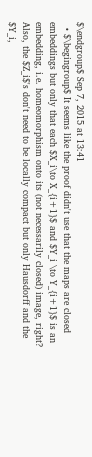$\endgroup$ Sep 7, 2015 at 13:41
  • $\begingroup$ It seems like the proof didn't use that the maps are closed embeddings but only that each $X_i\to X_{i+1}$ and $Y_i \to Y_{i+1}$ is an embedding, i.e. homeomorphism onto its (not necessarily closed) image, right? Also, the $Z_i$'s don't need to be locally compact but only Hausdorff and the $Y_i,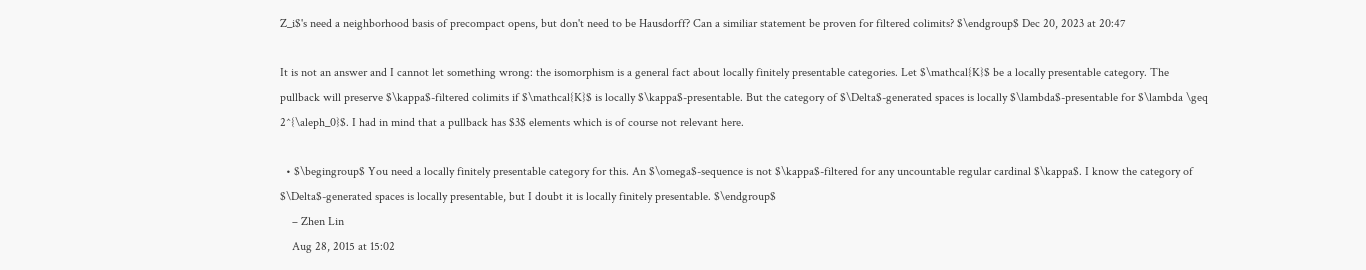Z_i$'s need a neighborhood basis of precompact opens, but don't need to be Hausdorff? Can a similiar statement be proven for filtered colimits? $\endgroup$ Dec 20, 2023 at 20:47

It is not an answer and I cannot let something wrong: the isomorphism is a general fact about locally finitely presentable categories. Let $\mathcal{K}$ be a locally presentable category. The pullback will preserve $\kappa$-filtered colimits if $\mathcal{K}$ is locally $\kappa$-presentable. But the category of $\Delta$-generated spaces is locally $\lambda$-presentable for $\lambda \geq 2^{\aleph_0}$. I had in mind that a pullback has $3$ elements which is of course not relevant here.

  • $\begingroup$ You need a locally finitely presentable category for this. An $\omega$-sequence is not $\kappa$-filtered for any uncountable regular cardinal $\kappa$. I know the category of $\Delta$-generated spaces is locally presentable, but I doubt it is locally finitely presentable. $\endgroup$
    – Zhen Lin
    Aug 28, 2015 at 15:02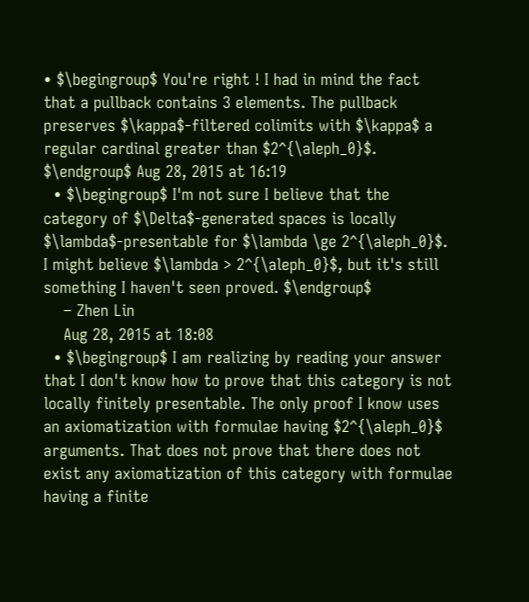• $\begingroup$ You're right ! I had in mind the fact that a pullback contains 3 elements. The pullback preserves $\kappa$-filtered colimits with $\kappa$ a regular cardinal greater than $2^{\aleph_0}$. $\endgroup$ Aug 28, 2015 at 16:19
  • $\begingroup$ I'm not sure I believe that the category of $\Delta$-generated spaces is locally $\lambda$-presentable for $\lambda \ge 2^{\aleph_0}$. I might believe $\lambda > 2^{\aleph_0}$, but it's still something I haven't seen proved. $\endgroup$
    – Zhen Lin
    Aug 28, 2015 at 18:08
  • $\begingroup$ I am realizing by reading your answer that I don't know how to prove that this category is not locally finitely presentable. The only proof I know uses an axiomatization with formulae having $2^{\aleph_0}$ arguments. That does not prove that there does not exist any axiomatization of this category with formulae having a finite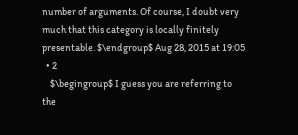number of arguments. Of course, I doubt very much that this category is locally finitely presentable. $\endgroup$ Aug 28, 2015 at 19:05
  • 2
    $\begingroup$ I guess you are referring to the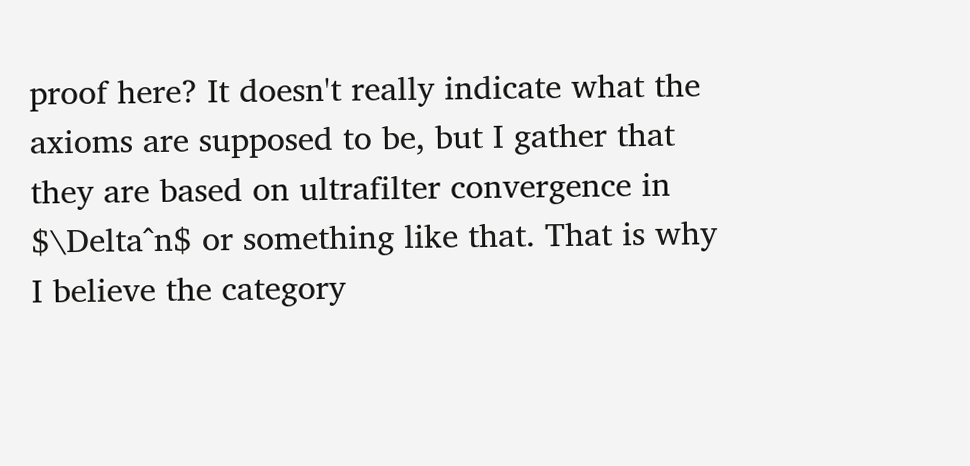proof here? It doesn't really indicate what the axioms are supposed to be, but I gather that they are based on ultrafilter convergence in $\Delta^n$ or something like that. That is why I believe the category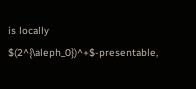is locally $(2^{\aleph_0})^+$-presentable,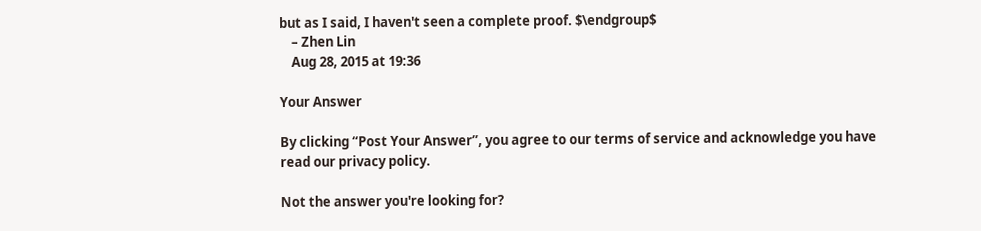but as I said, I haven't seen a complete proof. $\endgroup$
    – Zhen Lin
    Aug 28, 2015 at 19:36

Your Answer

By clicking “Post Your Answer”, you agree to our terms of service and acknowledge you have read our privacy policy.

Not the answer you're looking for?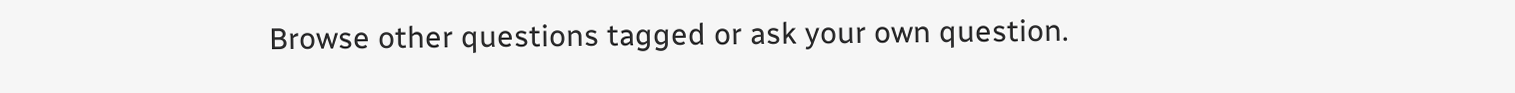Browse other questions tagged or ask your own question.